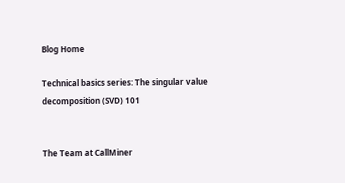Blog Home

Technical basics series: The singular value decomposition (SVD) 101


The Team at CallMiner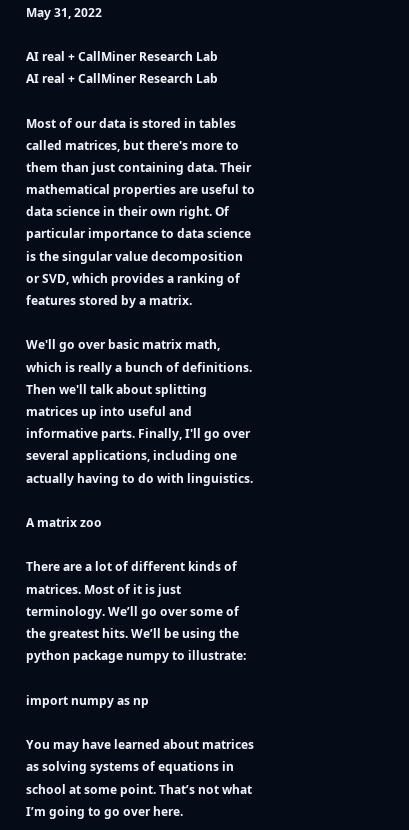May 31, 2022

AI real + CallMiner Research Lab
AI real + CallMiner Research Lab

Most of our data is stored in tables called matrices, but there's more to them than just containing data. Their mathematical properties are useful to data science in their own right. Of particular importance to data science is the singular value decomposition or SVD, which provides a ranking of features stored by a matrix.

We'll go over basic matrix math, which is really a bunch of definitions. Then we'll talk about splitting matrices up into useful and informative parts. Finally, I'll go over several applications, including one actually having to do with linguistics.

A matrix zoo

There are a lot of different kinds of matrices. Most of it is just terminology. We’ll go over some of the greatest hits. We’ll be using the python package numpy to illustrate:

import numpy as np

You may have learned about matrices as solving systems of equations in school at some point. That’s not what I’m going to go over here.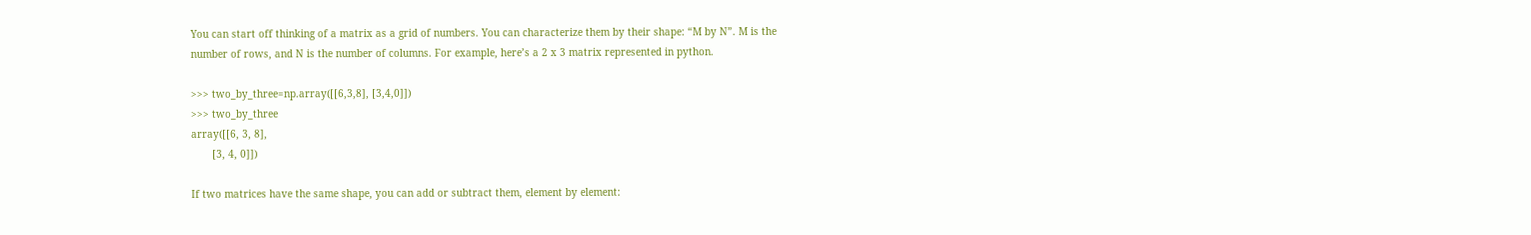You can start off thinking of a matrix as a grid of numbers. You can characterize them by their shape: “M by N”. M is the number of rows, and N is the number of columns. For example, here’s a 2 x 3 matrix represented in python.

>>> two_by_three=np.array([[6,3,8], [3,4,0]])
>>> two_by_three
array([[6, 3, 8],
       [3, 4, 0]])

If two matrices have the same shape, you can add or subtract them, element by element: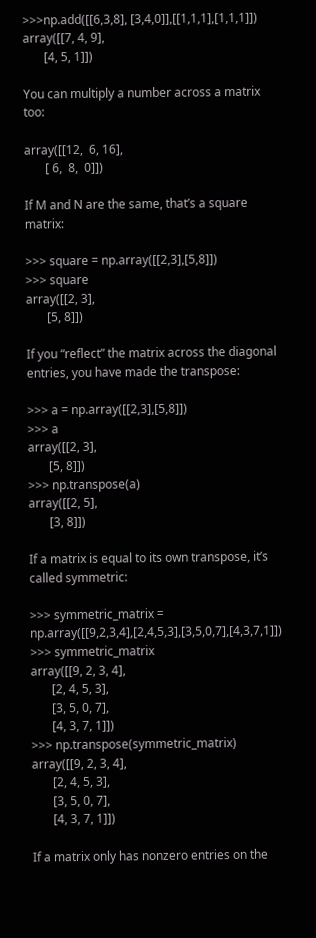>>>np.add([[6,3,8], [3,4,0]],[[1,1,1],[1,1,1]])
array([[7, 4, 9],
       [4, 5, 1]])

You can multiply a number across a matrix too:

array([[12,  6, 16],
       [ 6,  8,  0]])

If M and N are the same, that’s a square matrix:

>>> square = np.array([[2,3],[5,8]])
>>> square
array([[2, 3],
       [5, 8]])

If you “reflect” the matrix across the diagonal entries, you have made the transpose:

>>> a = np.array([[2,3],[5,8]])
>>> a
array([[2, 3],
       [5, 8]])
>>> np.transpose(a)
array([[2, 5],
       [3, 8]])

If a matrix is equal to its own transpose, it’s called symmetric:

>>> symmetric_matrix = np.array([[9,2,3,4],[2,4,5,3],[3,5,0,7],[4,3,7,1]])
>>> symmetric_matrix
array([[9, 2, 3, 4],
       [2, 4, 5, 3],
       [3, 5, 0, 7],
       [4, 3, 7, 1]])
>>> np.transpose(symmetric_matrix)
array([[9, 2, 3, 4],
       [2, 4, 5, 3],
       [3, 5, 0, 7],
       [4, 3, 7, 1]])

If a matrix only has nonzero entries on the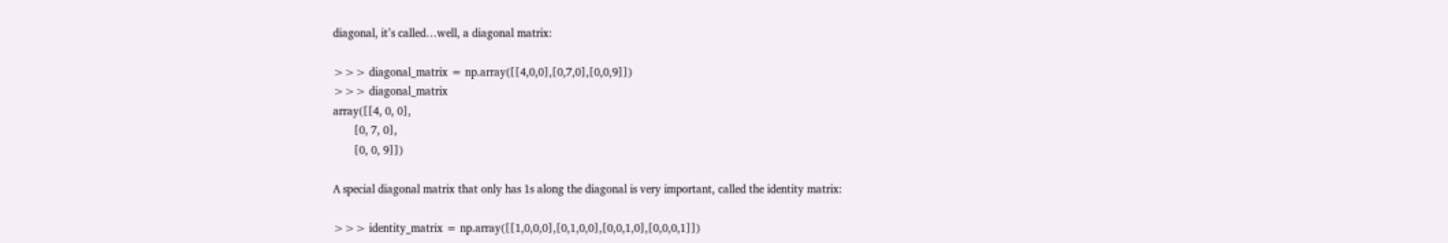diagonal, it’s called…well, a diagonal matrix:

>>> diagonal_matrix = np.array([[4,0,0],[0,7,0],[0,0,9]])
>>> diagonal_matrix
array([[4, 0, 0],
       [0, 7, 0],
       [0, 0, 9]])

A special diagonal matrix that only has 1s along the diagonal is very important, called the identity matrix:

>>> identity_matrix = np.array([[1,0,0,0],[0,1,0,0],[0,0,1,0],[0,0,0,1]])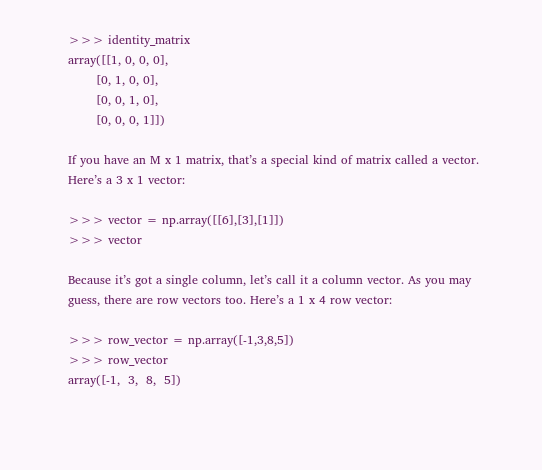>>> identity_matrix
array([[1, 0, 0, 0],
       [0, 1, 0, 0],
       [0, 0, 1, 0],
       [0, 0, 0, 1]])

If you have an M x 1 matrix, that’s a special kind of matrix called a vector. Here’s a 3 x 1 vector:

>>> vector = np.array([[6],[3],[1]])
>>> vector

Because it’s got a single column, let’s call it a column vector. As you may guess, there are row vectors too. Here’s a 1 x 4 row vector:

>>> row_vector = np.array([-1,3,8,5])
>>> row_vector
array([-1,  3,  8,  5])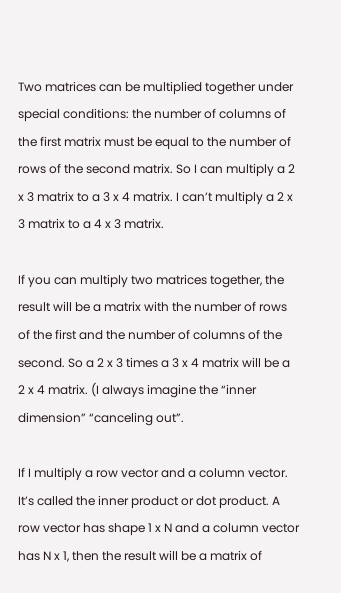Two matrices can be multiplied together under special conditions: the number of columns of the first matrix must be equal to the number of rows of the second matrix. So I can multiply a 2 x 3 matrix to a 3 x 4 matrix. I can’t multiply a 2 x 3 matrix to a 4 x 3 matrix.

If you can multiply two matrices together, the result will be a matrix with the number of rows of the first and the number of columns of the second. So a 2 x 3 times a 3 x 4 matrix will be a 2 x 4 matrix. (I always imagine the “inner dimension” “canceling out”.

If I multiply a row vector and a column vector. It’s called the inner product or dot product. A row vector has shape 1 x N and a column vector has N x 1, then the result will be a matrix of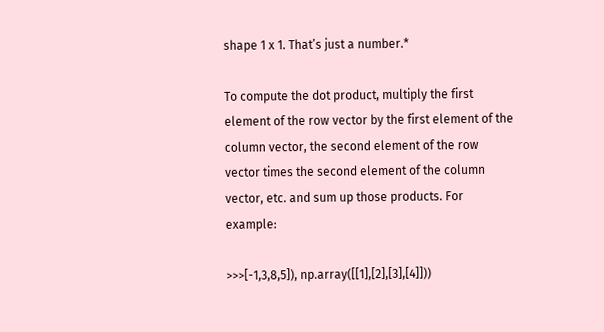shape 1 x 1. That’s just a number.*

To compute the dot product, multiply the first element of the row vector by the first element of the column vector, the second element of the row vector times the second element of the column vector, etc. and sum up those products. For example:

>>>[-1,3,8,5]), np.array([[1],[2],[3],[4]]))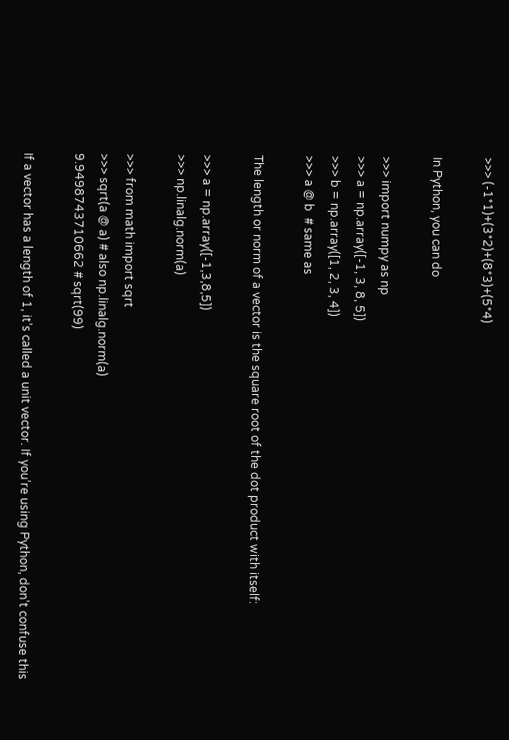>>> (-1*1)+(3*2)+(8*3)+(5*4)

In Python, you can do

>>> import numpy as np
>>> a = np.array([-1, 3, 8, 5])
>>> b = np.array([1, 2, 3, 4])
>>> a @ b  # same as

The length or norm of a vector is the square root of the dot product with itself:

>>> a = np.array([-1,3,8,5])
>>> np.linalg.norm(a)

>>> from math import sqrt
>>> sqrt(a @ a) # also np.linalg.norm(a)
9.9498743710662 # sqrt(99)

If a vector has a length of 1, it’s called a unit vector. If you’re using Python, don’t confuse this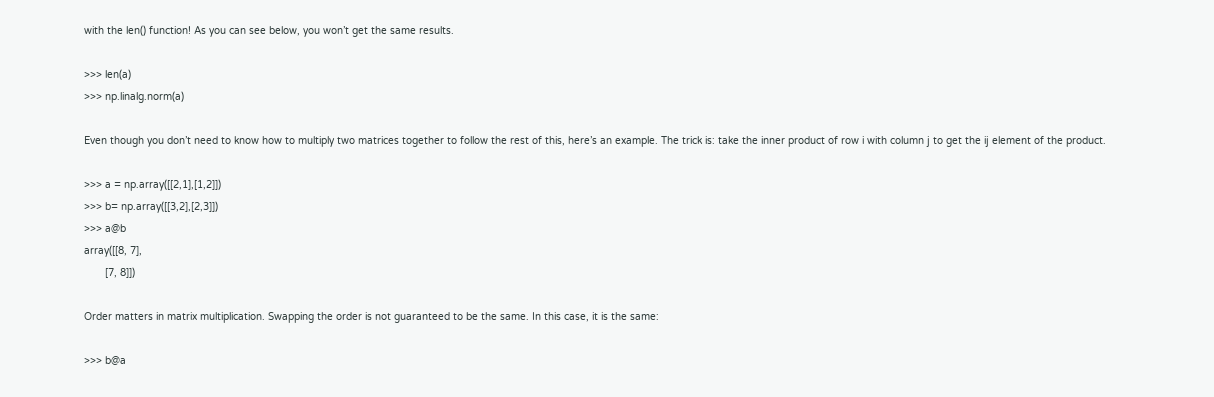with the len() function! As you can see below, you won’t get the same results.

>>> len(a)
>>> np.linalg.norm(a)

Even though you don’t need to know how to multiply two matrices together to follow the rest of this, here’s an example. The trick is: take the inner product of row i with column j to get the ij element of the product.

>>> a = np.array([[2,1],[1,2]])
>>> b= np.array([[3,2],[2,3]])
>>> a@b
array([[8, 7],
       [7, 8]])

Order matters in matrix multiplication. Swapping the order is not guaranteed to be the same. In this case, it is the same:

>>> b@a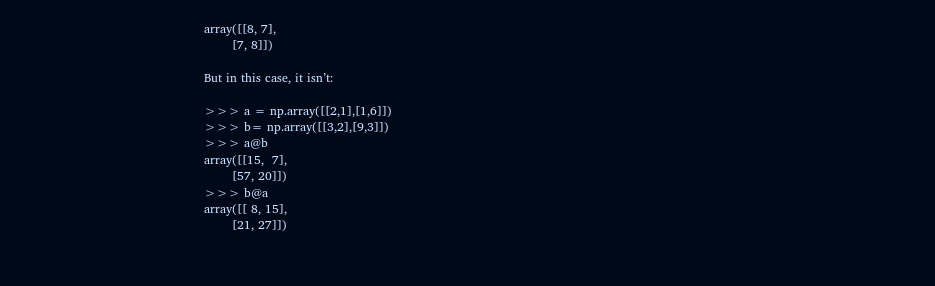array([[8, 7],
       [7, 8]])

But in this case, it isn’t:

>>> a = np.array([[2,1],[1,6]])
>>> b= np.array([[3,2],[9,3]])
>>> a@b
array([[15,  7],
       [57, 20]])
>>> b@a
array([[ 8, 15],
       [21, 27]])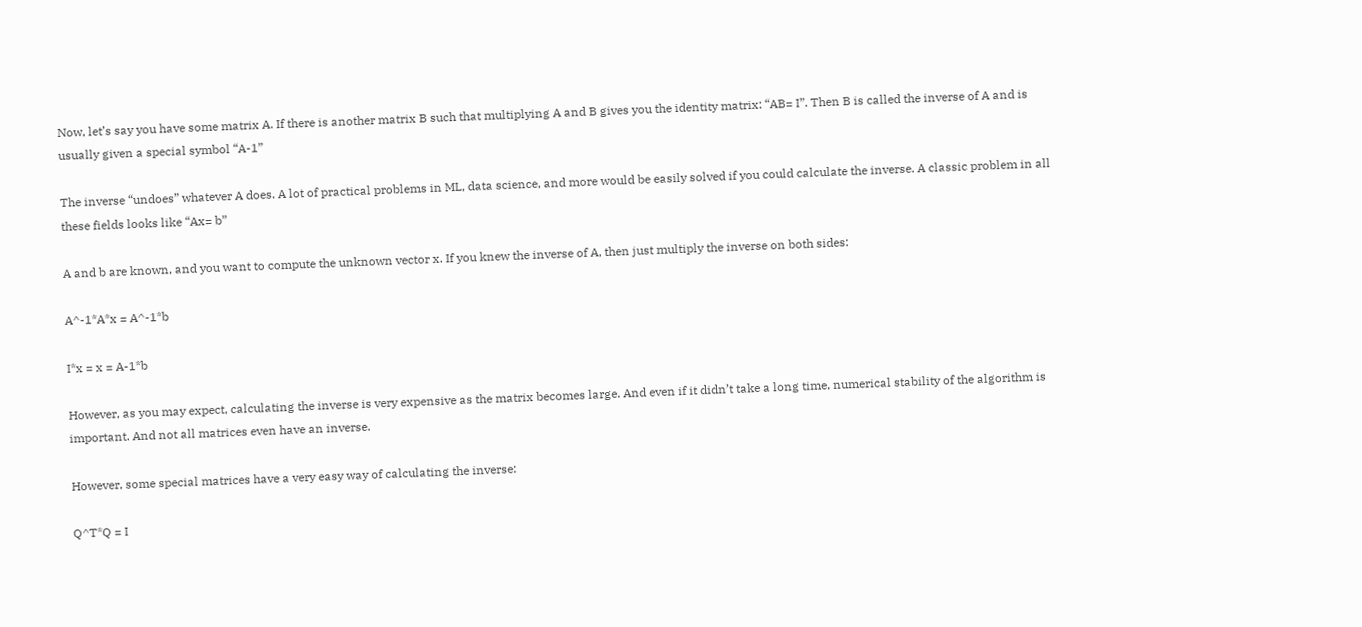Now, let’s say you have some matrix A. If there is another matrix B such that multiplying A and B gives you the identity matrix: “AB= I”. Then B is called the inverse of A and is usually given a special symbol “A-1”

The inverse “undoes” whatever A does. A lot of practical problems in ML, data science, and more would be easily solved if you could calculate the inverse. A classic problem in all these fields looks like “Ax= b”

A and b are known, and you want to compute the unknown vector x. If you knew the inverse of A, then just multiply the inverse on both sides:

A^-1*A*x = A^-1*b

I*x = x = A-1*b

However, as you may expect, calculating the inverse is very expensive as the matrix becomes large. And even if it didn’t take a long time, numerical stability of the algorithm is important. And not all matrices even have an inverse.

However, some special matrices have a very easy way of calculating the inverse:

Q^T*Q = I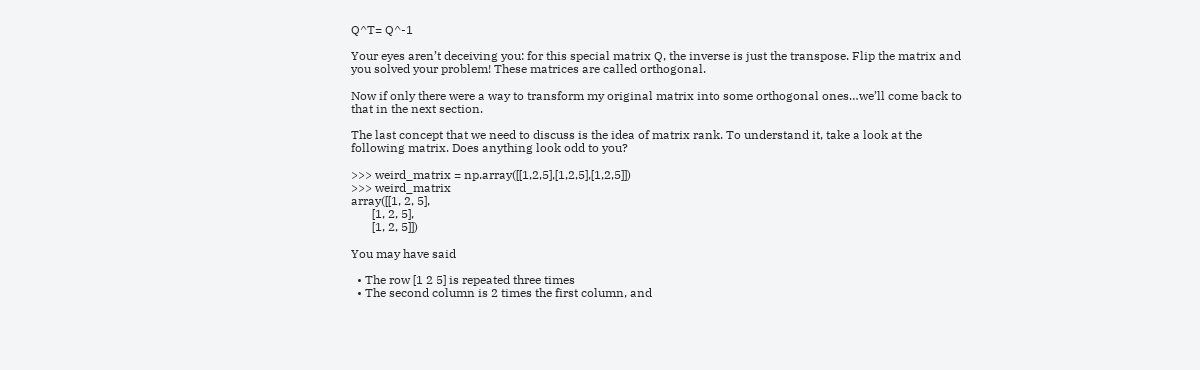Q^T= Q^-1

Your eyes aren’t deceiving you: for this special matrix Q, the inverse is just the transpose. Flip the matrix and you solved your problem! These matrices are called orthogonal.

Now if only there were a way to transform my original matrix into some orthogonal ones…we’ll come back to that in the next section.

The last concept that we need to discuss is the idea of matrix rank. To understand it, take a look at the following matrix. Does anything look odd to you?

>>> weird_matrix = np.array([[1,2,5],[1,2,5],[1,2,5]])
>>> weird_matrix
array([[1, 2, 5],
       [1, 2, 5],
       [1, 2, 5]])

You may have said

  • The row [1 2 5] is repeated three times
  • The second column is 2 times the first column, and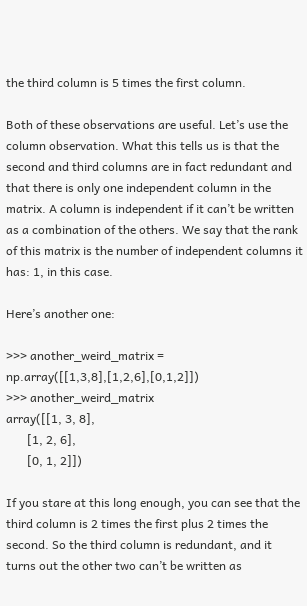the third column is 5 times the first column.

Both of these observations are useful. Let’s use the column observation. What this tells us is that the second and third columns are in fact redundant and that there is only one independent column in the matrix. A column is independent if it can’t be written as a combination of the others. We say that the rank of this matrix is the number of independent columns it has: 1, in this case.

Here’s another one:

>>> another_weird_matrix = np.array([[1,3,8],[1,2,6],[0,1,2]])
>>> another_weird_matrix
array([[1, 3, 8],
       [1, 2, 6],
       [0, 1, 2]])

If you stare at this long enough, you can see that the third column is 2 times the first plus 2 times the second. So the third column is redundant, and it turns out the other two can’t be written as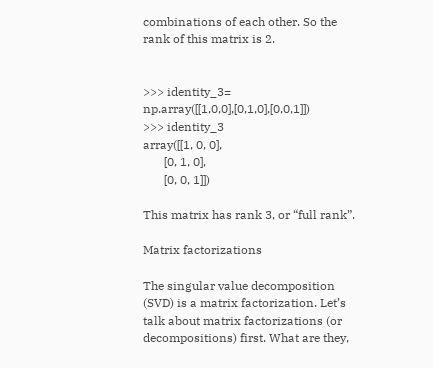combinations of each other. So the rank of this matrix is 2.


>>> identity_3= np.array([[1,0,0],[0,1,0],[0,0,1]])
>>> identity_3
array([[1, 0, 0],
       [0, 1, 0],
       [0, 0, 1]])

This matrix has rank 3, or “full rank”.

Matrix factorizations

The singular value decomposition (SVD) is a matrix factorization. Let’s talk about matrix factorizations (or decompositions) first. What are they,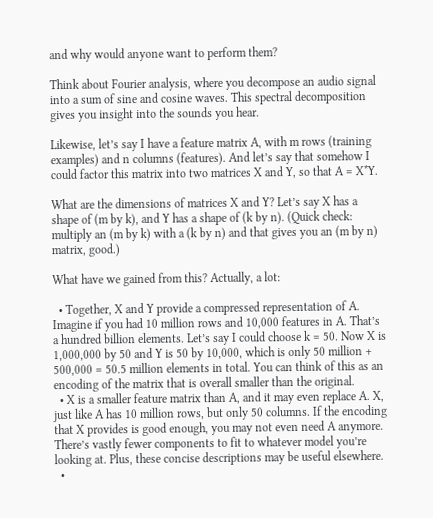and why would anyone want to perform them?

Think about Fourier analysis, where you decompose an audio signal into a sum of sine and cosine waves. This spectral decomposition gives you insight into the sounds you hear.

Likewise, let’s say I have a feature matrix A, with m rows (training examples) and n columns (features). And let’s say that somehow I could factor this matrix into two matrices X and Y, so that A = X*Y.

What are the dimensions of matrices X and Y? Let’s say X has a shape of (m by k), and Y has a shape of (k by n). (Quick check: multiply an (m by k) with a (k by n) and that gives you an (m by n) matrix, good.)

What have we gained from this? Actually, a lot:

  • Together, X and Y provide a compressed representation of A. Imagine if you had 10 million rows and 10,000 features in A. That’s a hundred billion elements. Let’s say I could choose k = 50. Now X is 1,000,000 by 50 and Y is 50 by 10,000, which is only 50 million + 500,000 = 50.5 million elements in total. You can think of this as an encoding of the matrix that is overall smaller than the original.
  • X is a smaller feature matrix than A, and it may even replace A. X, just like A has 10 million rows, but only 50 columns. If the encoding that X provides is good enough, you may not even need A anymore. There’s vastly fewer components to fit to whatever model you’re looking at. Plus, these concise descriptions may be useful elsewhere.
  •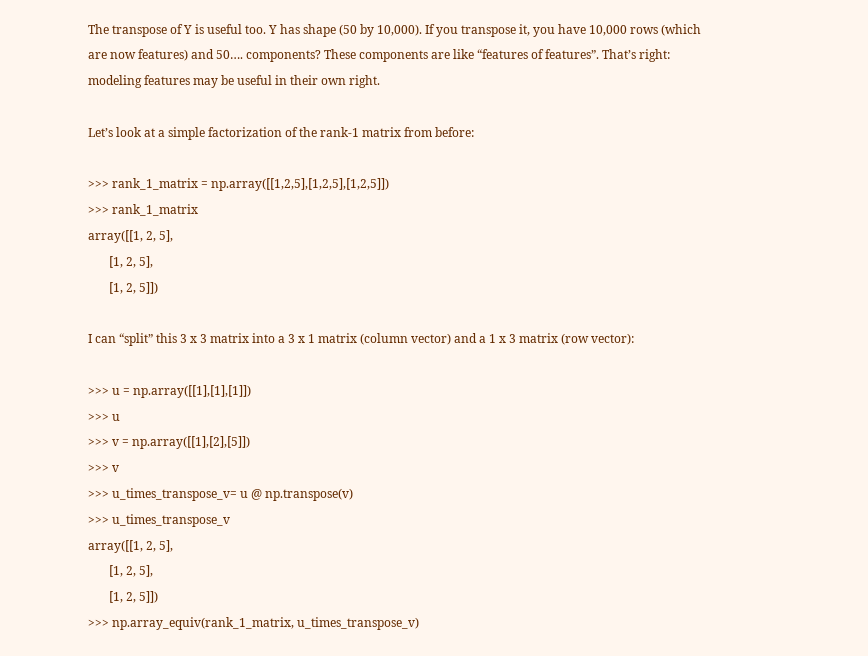The transpose of Y is useful too. Y has shape (50 by 10,000). If you transpose it, you have 10,000 rows (which are now features) and 50…. components? These components are like “features of features”. That’s right: modeling features may be useful in their own right.

Let’s look at a simple factorization of the rank-1 matrix from before:

>>> rank_1_matrix = np.array([[1,2,5],[1,2,5],[1,2,5]])
>>> rank_1_matrix
array([[1, 2, 5],
       [1, 2, 5],
       [1, 2, 5]])

I can “split” this 3 x 3 matrix into a 3 x 1 matrix (column vector) and a 1 x 3 matrix (row vector):

>>> u = np.array([[1],[1],[1]])
>>> u
>>> v = np.array([[1],[2],[5]])
>>> v
>>> u_times_transpose_v= u @ np.transpose(v)
>>> u_times_transpose_v
array([[1, 2, 5],
       [1, 2, 5],
       [1, 2, 5]])
>>> np.array_equiv(rank_1_matrix, u_times_transpose_v)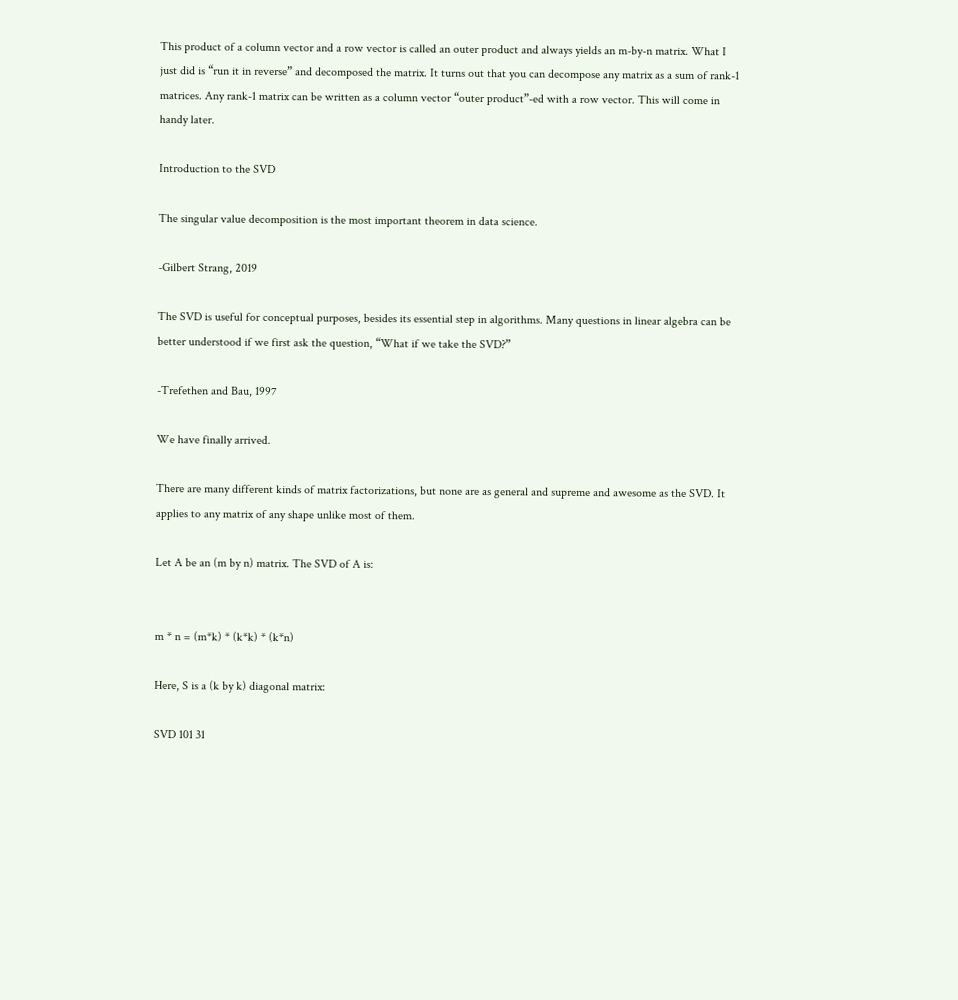This product of a column vector and a row vector is called an outer product and always yields an m-by-n matrix. What I just did is “run it in reverse” and decomposed the matrix. It turns out that you can decompose any matrix as a sum of rank-1 matrices. Any rank-1 matrix can be written as a column vector “outer product”-ed with a row vector. This will come in handy later.

Introduction to the SVD

The singular value decomposition is the most important theorem in data science.

-Gilbert Strang, 2019

The SVD is useful for conceptual purposes, besides its essential step in algorithms. Many questions in linear algebra can be better understood if we first ask the question, “What if we take the SVD?”

-Trefethen and Bau, 1997

We have finally arrived.

There are many different kinds of matrix factorizations, but none are as general and supreme and awesome as the SVD. It applies to any matrix of any shape unlike most of them.

Let A be an (m by n) matrix. The SVD of A is:


m * n = (m*k) * (k*k) * (k*n)

Here, S is a (k by k) diagonal matrix:

SVD 101 31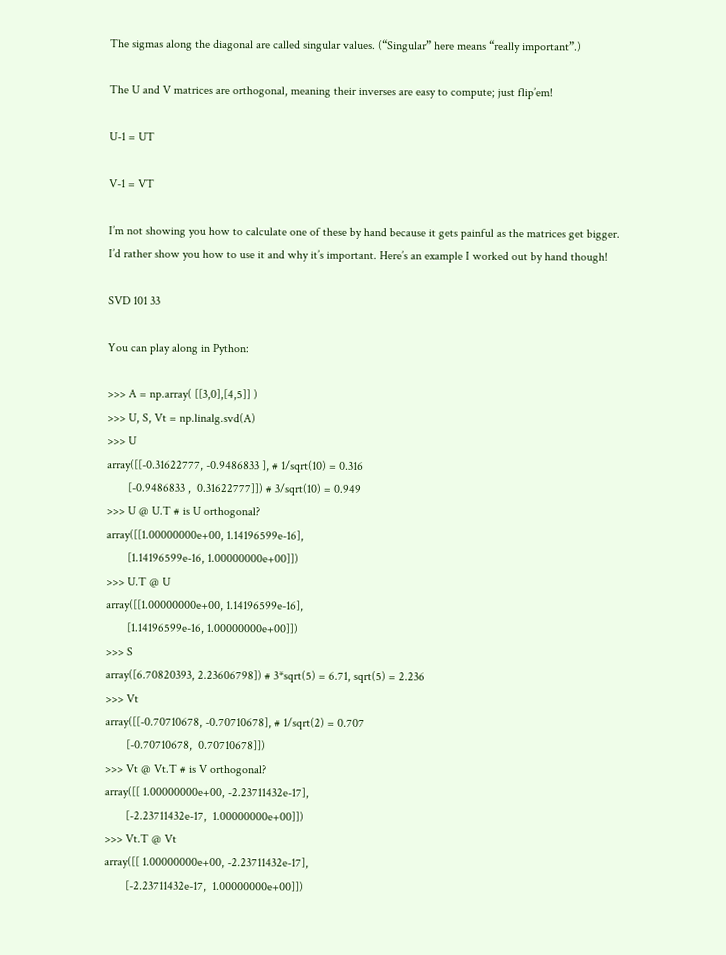The sigmas along the diagonal are called singular values. (“Singular” here means “really important”.)

The U and V matrices are orthogonal, meaning their inverses are easy to compute; just flip’em!

U-1 = UT

V-1 = VT

I’m not showing you how to calculate one of these by hand because it gets painful as the matrices get bigger. I’d rather show you how to use it and why it’s important. Here’s an example I worked out by hand though!

SVD 101 33

You can play along in Python:

>>> A = np.array( [[3,0],[4,5]] )
>>> U, S, Vt = np.linalg.svd(A)
>>> U
array([[-0.31622777, -0.9486833 ], # 1/sqrt(10) = 0.316
       [-0.9486833 ,  0.31622777]]) # 3/sqrt(10) = 0.949
>>> U @ U.T # is U orthogonal?
array([[1.00000000e+00, 1.14196599e-16],
       [1.14196599e-16, 1.00000000e+00]])
>>> U.T @ U
array([[1.00000000e+00, 1.14196599e-16],
       [1.14196599e-16, 1.00000000e+00]])
>>> S
array([6.70820393, 2.23606798]) # 3*sqrt(5) = 6.71, sqrt(5) = 2.236
>>> Vt
array([[-0.70710678, -0.70710678], # 1/sqrt(2) = 0.707
       [-0.70710678,  0.70710678]])
>>> Vt @ Vt.T # is V orthogonal?
array([[ 1.00000000e+00, -2.23711432e-17],
       [-2.23711432e-17,  1.00000000e+00]])
>>> Vt.T @ Vt
array([[ 1.00000000e+00, -2.23711432e-17],
       [-2.23711432e-17,  1.00000000e+00]])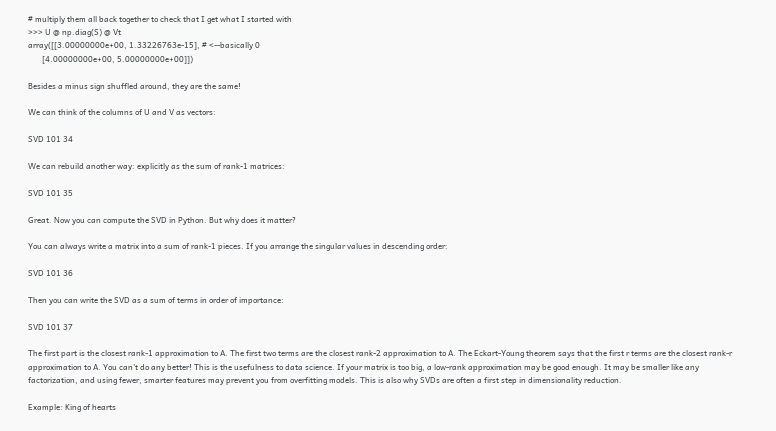# multiply them all back together to check that I get what I started with
>>> U @ np.diag(S) @ Vt
array([[3.00000000e+00, 1.33226763e-15], # <--basically 0
       [4.00000000e+00, 5.00000000e+00]])

Besides a minus sign shuffled around, they are the same!

We can think of the columns of U and V as vectors:

SVD 101 34

We can rebuild another way: explicitly as the sum of rank-1 matrices:

SVD 101 35

Great. Now you can compute the SVD in Python. But why does it matter?

You can always write a matrix into a sum of rank-1 pieces. If you arrange the singular values in descending order:

SVD 101 36

Then you can write the SVD as a sum of terms in order of importance:

SVD 101 37

The first part is the closest rank-1 approximation to A. The first two terms are the closest rank-2 approximation to A. The Eckart-Young theorem says that the first r terms are the closest rank-r approximation to A. You can’t do any better! This is the usefulness to data science. If your matrix is too big, a low-rank approximation may be good enough. It may be smaller like any factorization, and using fewer, smarter features may prevent you from overfitting models. This is also why SVDs are often a first step in dimensionality reduction.

Example: King of hearts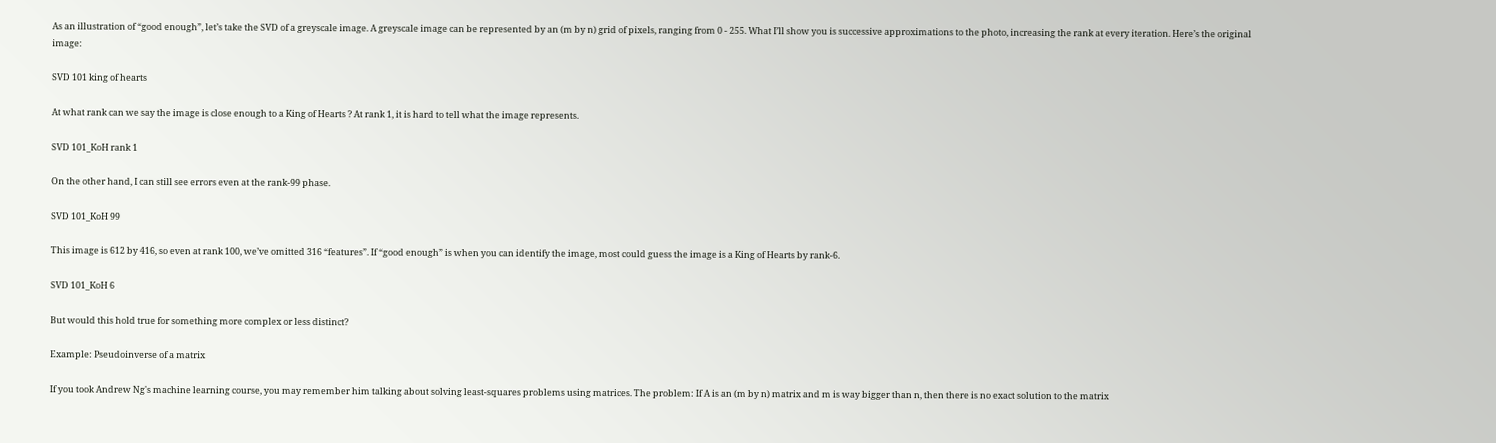As an illustration of “good enough”, let’s take the SVD of a greyscale image. A greyscale image can be represented by an (m by n) grid of pixels, ranging from 0 - 255. What I’ll show you is successive approximations to the photo, increasing the rank at every iteration. Here’s the original image:

SVD 101 king of hearts

At what rank can we say the image is close enough to a King of Hearts ? At rank 1, it is hard to tell what the image represents.

SVD 101_KoH rank 1

On the other hand, I can still see errors even at the rank-99 phase.

SVD 101_KoH 99

This image is 612 by 416, so even at rank 100, we’ve omitted 316 “features”. If “good enough” is when you can identify the image, most could guess the image is a King of Hearts by rank-6.

SVD 101_KoH 6

But would this hold true for something more complex or less distinct?

Example: Pseudoinverse of a matrix

If you took Andrew Ng's machine learning course, you may remember him talking about solving least-squares problems using matrices. The problem: If A is an (m by n) matrix and m is way bigger than n, then there is no exact solution to the matrix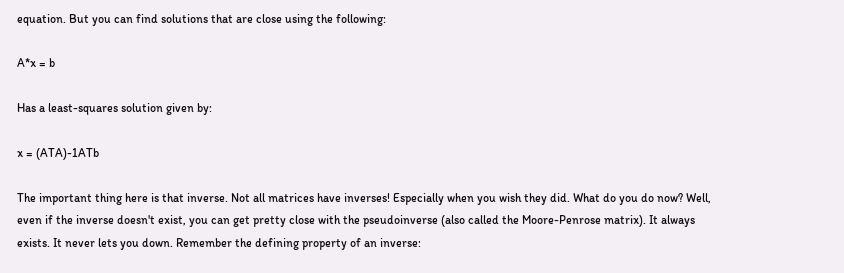equation. But you can find solutions that are close using the following:

A*x = b

Has a least-squares solution given by:

x = (ATA)-1ATb

The important thing here is that inverse. Not all matrices have inverses! Especially when you wish they did. What do you do now? Well, even if the inverse doesn't exist, you can get pretty close with the pseudoinverse (also called the Moore-Penrose matrix). It always exists. It never lets you down. Remember the defining property of an inverse: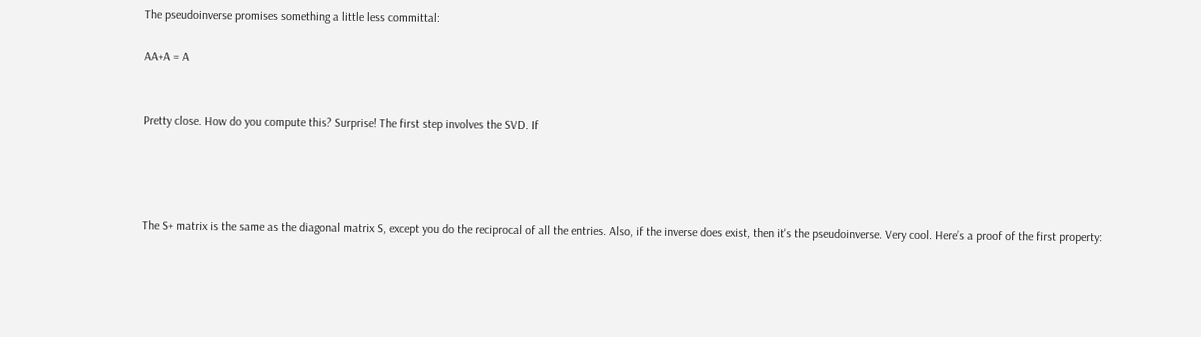The pseudoinverse promises something a little less committal:

AA+A = A


Pretty close. How do you compute this? Surprise! The first step involves the SVD. If




The S+ matrix is the same as the diagonal matrix S, except you do the reciprocal of all the entries. Also, if the inverse does exist, then it's the pseudoinverse. Very cool. Here’s a proof of the first property: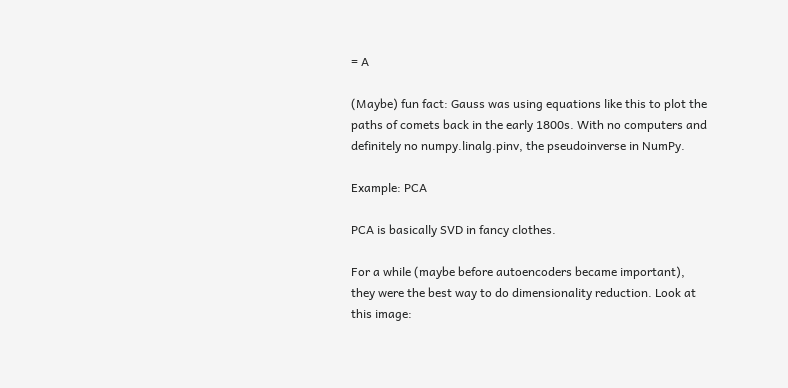= A

(Maybe) fun fact: Gauss was using equations like this to plot the paths of comets back in the early 1800s. With no computers and definitely no numpy.linalg.pinv, the pseudoinverse in NumPy.

Example: PCA

PCA is basically SVD in fancy clothes.

For a while (maybe before autoencoders became important), they were the best way to do dimensionality reduction. Look at this image: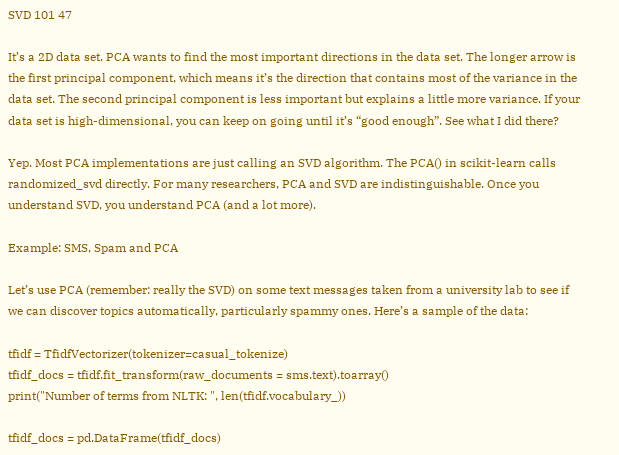SVD 101 47

It’s a 2D data set. PCA wants to find the most important directions in the data set. The longer arrow is the first principal component, which means it’s the direction that contains most of the variance in the data set. The second principal component is less important but explains a little more variance. If your data set is high-dimensional, you can keep on going until it’s “good enough”. See what I did there?

Yep. Most PCA implementations are just calling an SVD algorithm. The PCA() in scikit-learn calls randomized_svd directly. For many researchers, PCA and SVD are indistinguishable. Once you understand SVD, you understand PCA (and a lot more).

Example: SMS, Spam and PCA

Let’s use PCA (remember: really the SVD) on some text messages taken from a university lab to see if we can discover topics automatically, particularly spammy ones. Here’s a sample of the data:

tfidf = TfidfVectorizer(tokenizer=casual_tokenize)
tfidf_docs = tfidf.fit_transform(raw_documents = sms.text).toarray()
print("Number of terms from NLTK: ", len(tfidf.vocabulary_))

tfidf_docs = pd.DataFrame(tfidf_docs)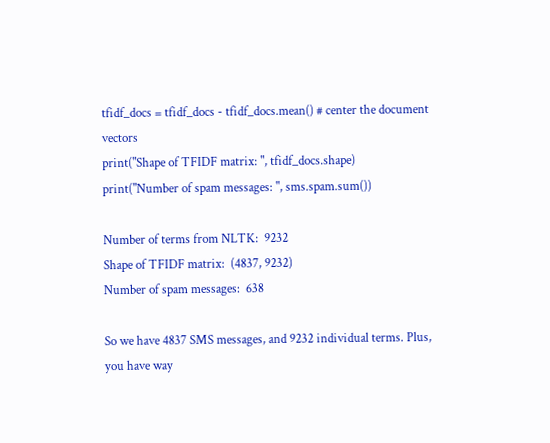tfidf_docs = tfidf_docs - tfidf_docs.mean() # center the document vectors
print("Shape of TFIDF matrix: ", tfidf_docs.shape)
print("Number of spam messages: ", sms.spam.sum())

Number of terms from NLTK:  9232
Shape of TFIDF matrix:  (4837, 9232)
Number of spam messages:  638

So we have 4837 SMS messages, and 9232 individual terms. Plus, you have way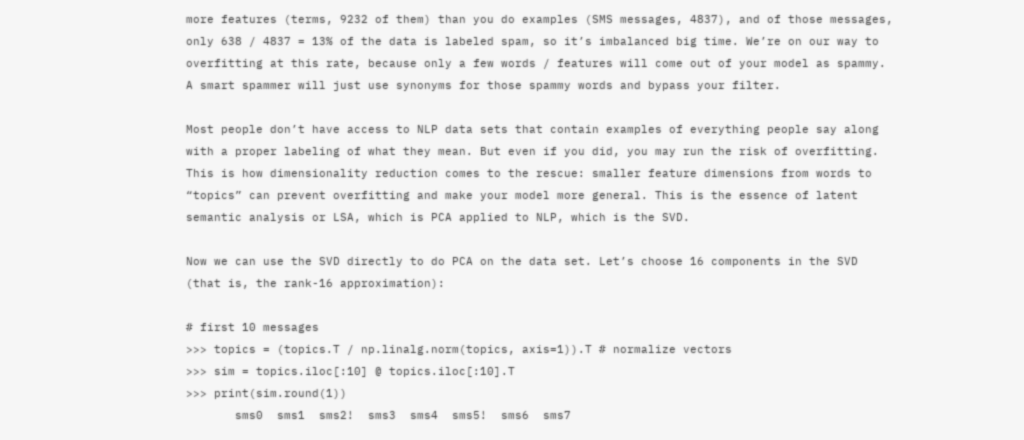more features (terms, 9232 of them) than you do examples (SMS messages, 4837), and of those messages, only 638 / 4837 = 13% of the data is labeled spam, so it’s imbalanced big time. We’re on our way to overfitting at this rate, because only a few words / features will come out of your model as spammy. A smart spammer will just use synonyms for those spammy words and bypass your filter.

Most people don’t have access to NLP data sets that contain examples of everything people say along with a proper labeling of what they mean. But even if you did, you may run the risk of overfitting. This is how dimensionality reduction comes to the rescue: smaller feature dimensions from words to “topics” can prevent overfitting and make your model more general. This is the essence of latent semantic analysis or LSA, which is PCA applied to NLP, which is the SVD.

Now we can use the SVD directly to do PCA on the data set. Let’s choose 16 components in the SVD (that is, the rank-16 approximation):

# first 10 messages
>>> topics = (topics.T / np.linalg.norm(topics, axis=1)).T # normalize vectors
>>> sim = topics.iloc[:10] @ topics.iloc[:10].T
>>> print(sim.round(1))
       sms0  sms1  sms2!  sms3  sms4  sms5!  sms6  sms7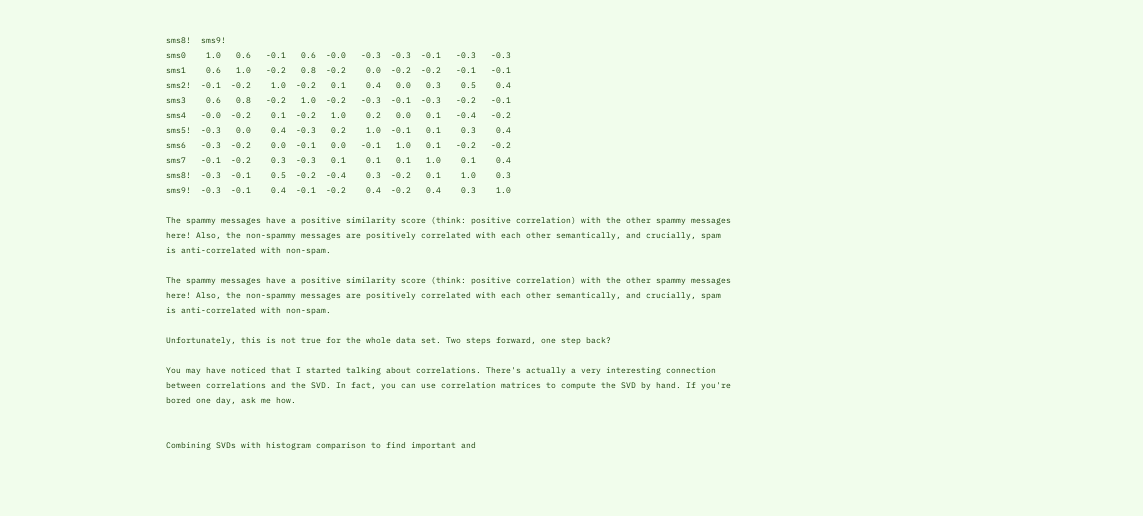sms8!  sms9!
sms0    1.0   0.6   -0.1   0.6  -0.0   -0.3  -0.3  -0.1   -0.3   -0.3
sms1    0.6   1.0   -0.2   0.8  -0.2    0.0  -0.2  -0.2   -0.1   -0.1
sms2!  -0.1  -0.2    1.0  -0.2   0.1    0.4   0.0   0.3    0.5    0.4
sms3    0.6   0.8   -0.2   1.0  -0.2   -0.3  -0.1  -0.3   -0.2   -0.1
sms4   -0.0  -0.2    0.1  -0.2   1.0    0.2   0.0   0.1   -0.4   -0.2
sms5!  -0.3   0.0    0.4  -0.3   0.2    1.0  -0.1   0.1    0.3    0.4
sms6   -0.3  -0.2    0.0  -0.1   0.0   -0.1   1.0   0.1   -0.2   -0.2
sms7   -0.1  -0.2    0.3  -0.3   0.1    0.1   0.1   1.0    0.1    0.4
sms8!  -0.3  -0.1    0.5  -0.2  -0.4    0.3  -0.2   0.1    1.0    0.3
sms9!  -0.3  -0.1    0.4  -0.1  -0.2    0.4  -0.2   0.4    0.3    1.0

The spammy messages have a positive similarity score (think: positive correlation) with the other spammy messages here! Also, the non-spammy messages are positively correlated with each other semantically, and crucially, spam is anti-correlated with non-spam.

The spammy messages have a positive similarity score (think: positive correlation) with the other spammy messages here! Also, the non-spammy messages are positively correlated with each other semantically, and crucially, spam is anti-correlated with non-spam.

Unfortunately, this is not true for the whole data set. Two steps forward, one step back?

You may have noticed that I started talking about correlations. There's actually a very interesting connection between correlations and the SVD. In fact, you can use correlation matrices to compute the SVD by hand. If you're bored one day, ask me how.


Combining SVDs with histogram comparison to find important and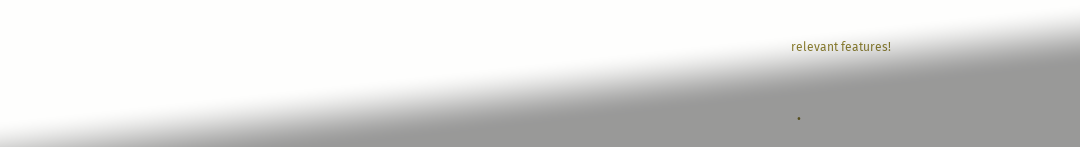relevant features!


  •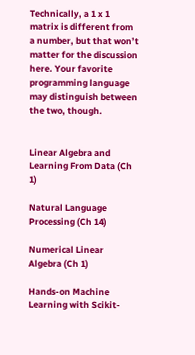Technically, a 1 x 1 matrix is different from a number, but that won’t matter for the discussion here. Your favorite programming language may distinguish between the two, though.


Linear Algebra and Learning From Data (Ch 1)

Natural Language Processing (Ch 14)

Numerical Linear Algebra (Ch 1)

Hands-on Machine Learning with Scikit-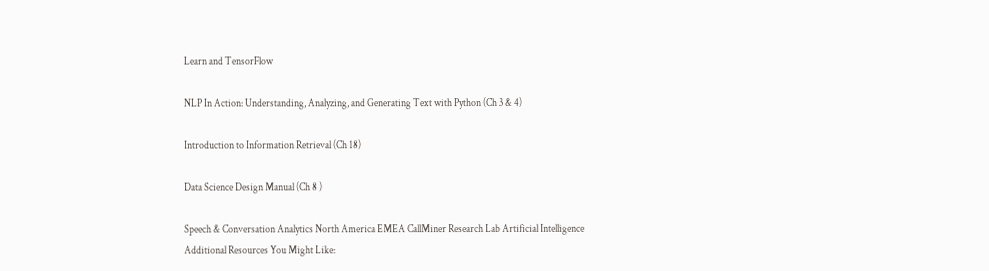Learn and TensorFlow

NLP In Action: Understanding, Analyzing, and Generating Text with Python (Ch 3 & 4)

Introduction to Information Retrieval (Ch 18)

Data Science Design Manual (Ch 8 )

Speech & Conversation Analytics North America EMEA CallMiner Research Lab Artificial Intelligence
Additional Resources You Might Like: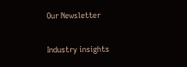Our Newsletter

Industry insights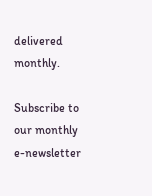delivered monthly.

Subscribe to our monthly e-newsletter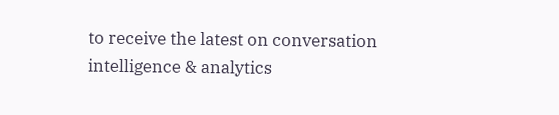to receive the latest on conversation intelligence & analytics